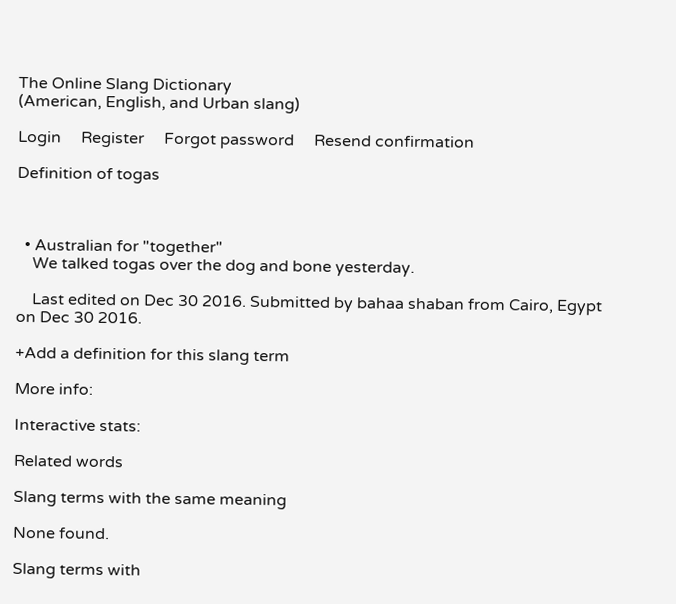The Online Slang Dictionary
(American, English, and Urban slang)

Login     Register     Forgot password     Resend confirmation

Definition of togas



  • Australian for "together"
    We talked togas over the dog and bone yesterday.

    Last edited on Dec 30 2016. Submitted by bahaa shaban from Cairo, Egypt on Dec 30 2016.

+Add a definition for this slang term

More info:

Interactive stats:

Related words

Slang terms with the same meaning

None found.

Slang terms with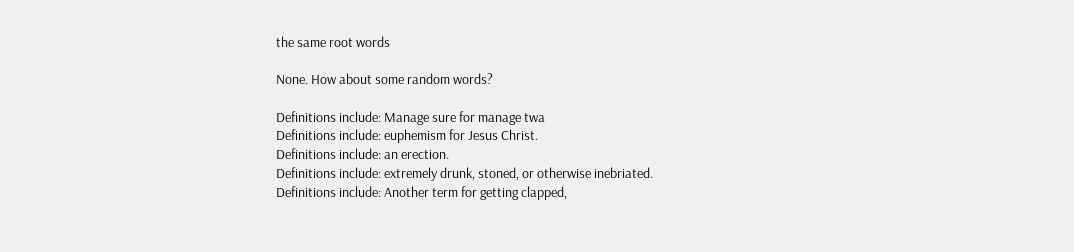the same root words

None. How about some random words?

Definitions include: Manage sure for manage twa
Definitions include: euphemism for Jesus Christ.
Definitions include: an erection.
Definitions include: extremely drunk, stoned, or otherwise inebriated.
Definitions include: Another term for getting clapped,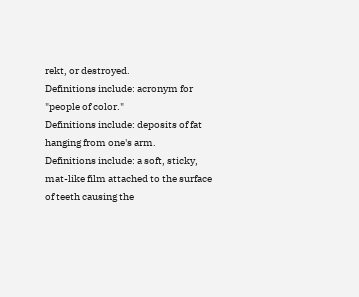rekt, or destroyed.
Definitions include: acronym for "people of color."
Definitions include: deposits of fat hanging from one's arm.
Definitions include: a soft, sticky, mat-like film attached to the surface of teeth causing the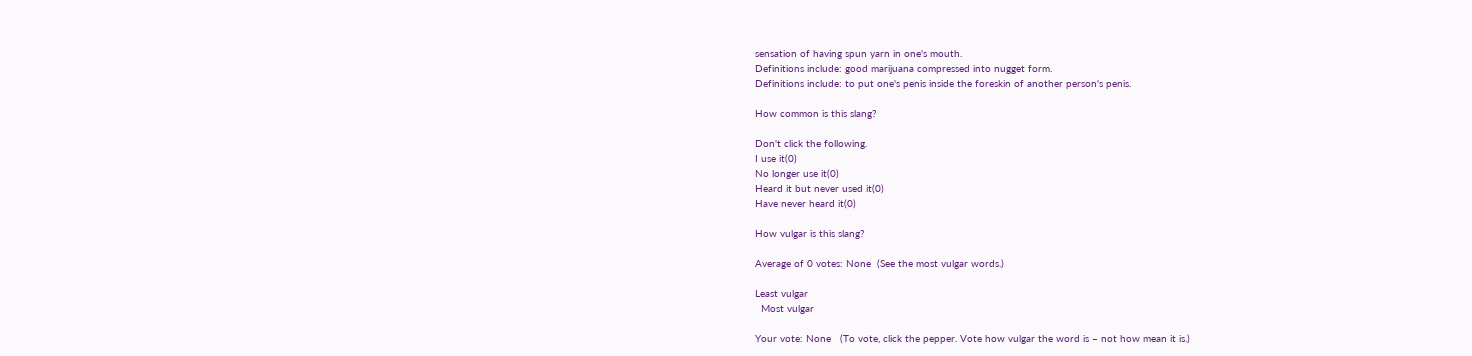sensation of having spun yarn in one's mouth.
Definitions include: good marijuana compressed into nugget form.
Definitions include: to put one's penis inside the foreskin of another person's penis.

How common is this slang?

Don't click the following.
I use it(0)
No longer use it(0)
Heard it but never used it(0)
Have never heard it(0)

How vulgar is this slang?

Average of 0 votes: None  (See the most vulgar words.)

Least vulgar
  Most vulgar

Your vote: None   (To vote, click the pepper. Vote how vulgar the word is – not how mean it is.)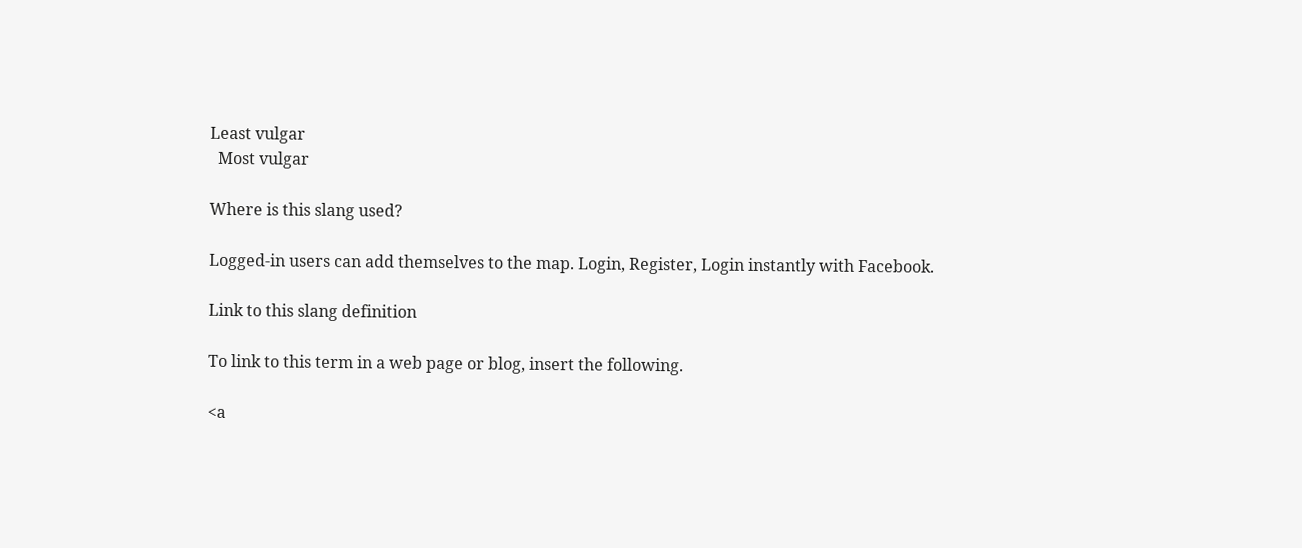Least vulgar
  Most vulgar

Where is this slang used?

Logged-in users can add themselves to the map. Login, Register, Login instantly with Facebook.

Link to this slang definition

To link to this term in a web page or blog, insert the following.

<a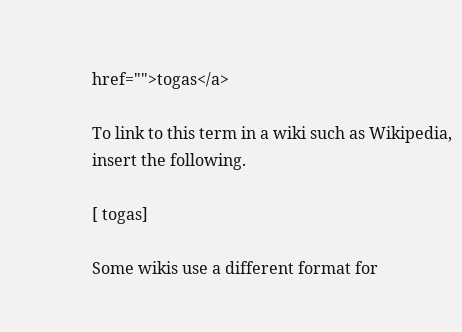href="">togas</a>

To link to this term in a wiki such as Wikipedia, insert the following.

[ togas]

Some wikis use a different format for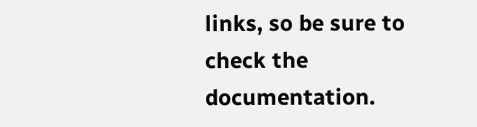links, so be sure to check the documentation.